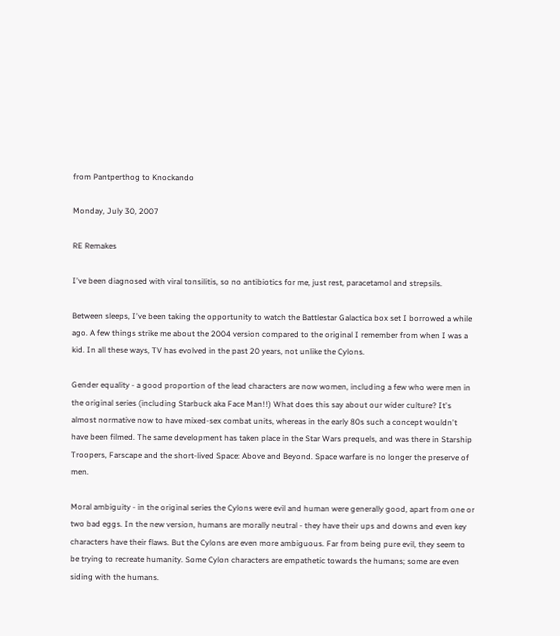from Pantperthog to Knockando

Monday, July 30, 2007

RE Remakes

I've been diagnosed with viral tonsilitis, so no antibiotics for me, just rest, paracetamol and strepsils.

Between sleeps, I've been taking the opportunity to watch the Battlestar Galactica box set I borrowed a while ago. A few things strike me about the 2004 version compared to the original I remember from when I was a kid. In all these ways, TV has evolved in the past 20 years, not unlike the Cylons.

Gender equality - a good proportion of the lead characters are now women, including a few who were men in the original series (including Starbuck aka Face Man!!) What does this say about our wider culture? It's almost normative now to have mixed-sex combat units, whereas in the early 80s such a concept wouldn't have been filmed. The same development has taken place in the Star Wars prequels, and was there in Starship Troopers, Farscape and the short-lived Space: Above and Beyond. Space warfare is no longer the preserve of men.

Moral ambiguity - in the original series the Cylons were evil and human were generally good, apart from one or two bad eggs. In the new version, humans are morally neutral - they have their ups and downs and even key characters have their flaws. But the Cylons are even more ambiguous. Far from being pure evil, they seem to be trying to recreate humanity. Some Cylon characters are empathetic towards the humans; some are even siding with the humans.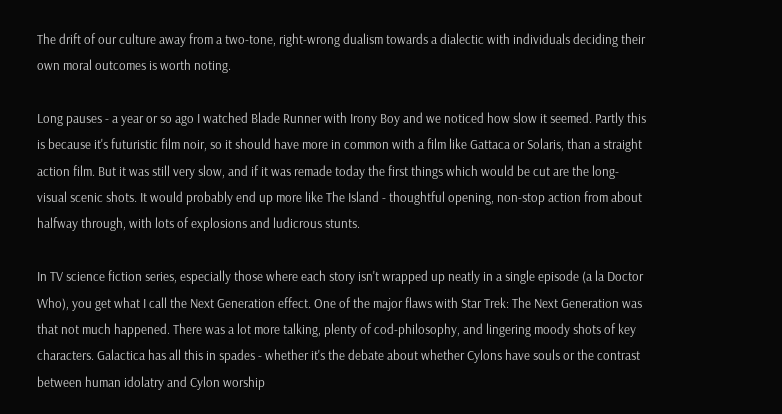The drift of our culture away from a two-tone, right-wrong dualism towards a dialectic with individuals deciding their own moral outcomes is worth noting.

Long pauses - a year or so ago I watched Blade Runner with Irony Boy and we noticed how slow it seemed. Partly this is because it's futuristic film noir, so it should have more in common with a film like Gattaca or Solaris, than a straight action film. But it was still very slow, and if it was remade today the first things which would be cut are the long-visual scenic shots. It would probably end up more like The Island - thoughtful opening, non-stop action from about halfway through, with lots of explosions and ludicrous stunts.

In TV science fiction series, especially those where each story isn't wrapped up neatly in a single episode (a la Doctor Who), you get what I call the Next Generation effect. One of the major flaws with Star Trek: The Next Generation was that not much happened. There was a lot more talking, plenty of cod-philosophy, and lingering moody shots of key characters. Galactica has all this in spades - whether it's the debate about whether Cylons have souls or the contrast between human idolatry and Cylon worship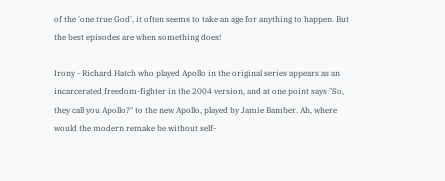of the 'one true God', it often seems to take an age for anything to happen. But the best episodes are when something does!

Irony - Richard Hatch who played Apollo in the original series appears as an incarcerated freedom-fighter in the 2004 version, and at one point says "So, they call you Apollo?" to the new Apollo, played by Jamie Bamber. Ah, where would the modern remake be without self-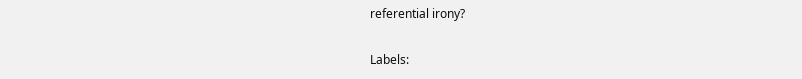referential irony?

Labels: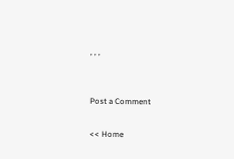, , ,


Post a Comment

<< Home